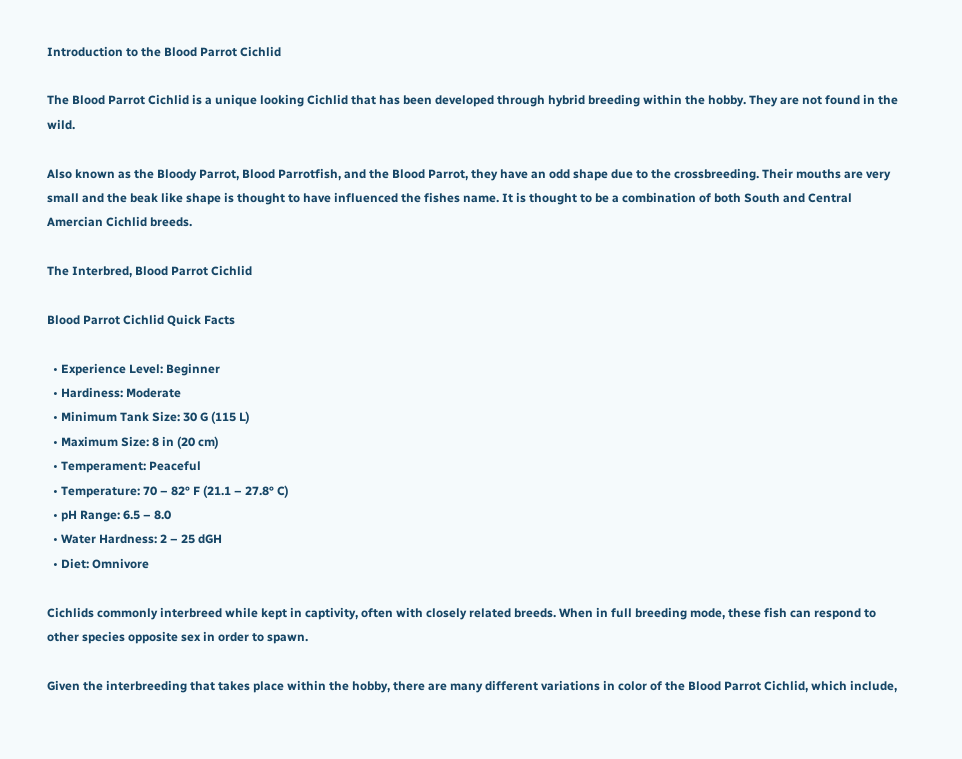Introduction to the Blood Parrot Cichlid

The Blood Parrot Cichlid is a unique looking Cichlid that has been developed through hybrid breeding within the hobby. They are not found in the wild.

Also known as the Bloody Parrot, Blood Parrotfish, and the Blood Parrot, they have an odd shape due to the crossbreeding. Their mouths are very small and the beak like shape is thought to have influenced the fishes name. It is thought to be a combination of both South and Central Amercian Cichlid breeds.

The Interbred, Blood Parrot Cichlid

Blood Parrot Cichlid Quick Facts

  • Experience Level: Beginner
  • Hardiness: Moderate
  • Minimum Tank Size: 30 G (115 L)
  • Maximum Size: 8 in (20 cm)
  • Temperament: Peaceful
  • Temperature: 70 – 82° F (21.1 – 27.8° C)
  • pH Range: 6.5 – 8.0
  • Water Hardness: 2 – 25 dGH
  • Diet: Omnivore

Cichlids commonly interbreed while kept in captivity, often with closely related breeds. When in full breeding mode, these fish can respond to other species opposite sex in order to spawn.

Given the interbreeding that takes place within the hobby, there are many different variations in color of the Blood Parrot Cichlid, which include,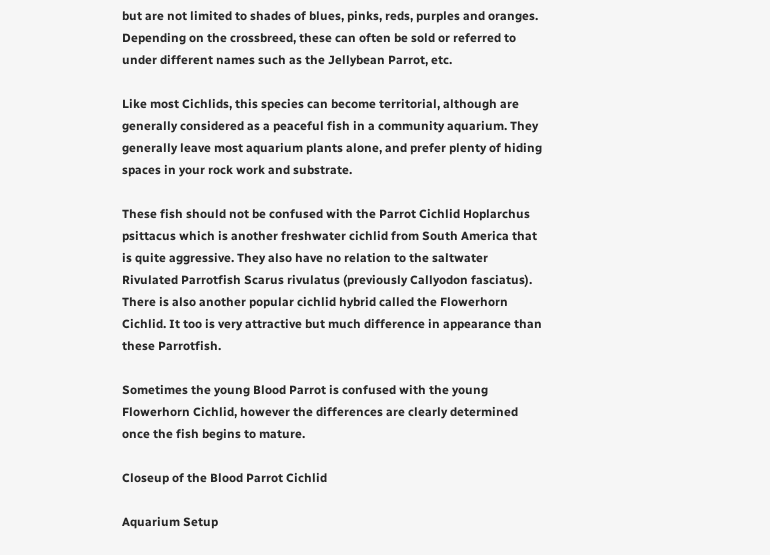but are not limited to shades of blues, pinks, reds, purples and oranges. Depending on the crossbreed, these can often be sold or referred to under different names such as the Jellybean Parrot, etc.

Like most Cichlids, this species can become territorial, although are generally considered as a peaceful fish in a community aquarium. They generally leave most aquarium plants alone, and prefer plenty of hiding spaces in your rock work and substrate.

These fish should not be confused with the Parrot Cichlid Hoplarchus psittacus which is another freshwater cichlid from South America that is quite aggressive. They also have no relation to the saltwater Rivulated Parrotfish Scarus rivulatus (previously Callyodon fasciatus). There is also another popular cichlid hybrid called the Flowerhorn Cichlid. It too is very attractive but much difference in appearance than these Parrotfish.

Sometimes the young Blood Parrot is confused with the young Flowerhorn Cichlid, however the differences are clearly determined once the fish begins to mature.

Closeup of the Blood Parrot Cichlid

Aquarium Setup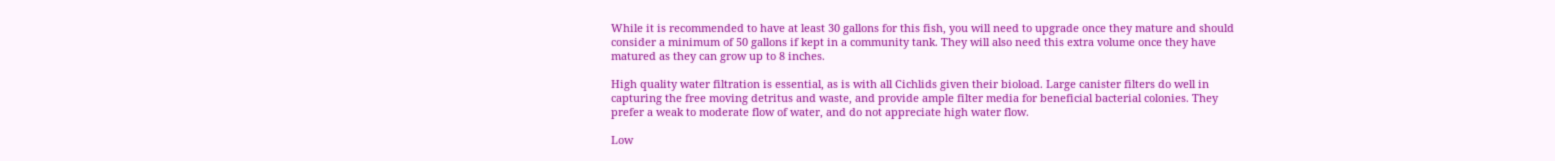While it is recommended to have at least 30 gallons for this fish, you will need to upgrade once they mature and should consider a minimum of 50 gallons if kept in a community tank. They will also need this extra volume once they have matured as they can grow up to 8 inches.

High quality water filtration is essential, as is with all Cichlids given their bioload. Large canister filters do well in capturing the free moving detritus and waste, and provide ample filter media for beneficial bacterial colonies. They prefer a weak to moderate flow of water, and do not appreciate high water flow.

Low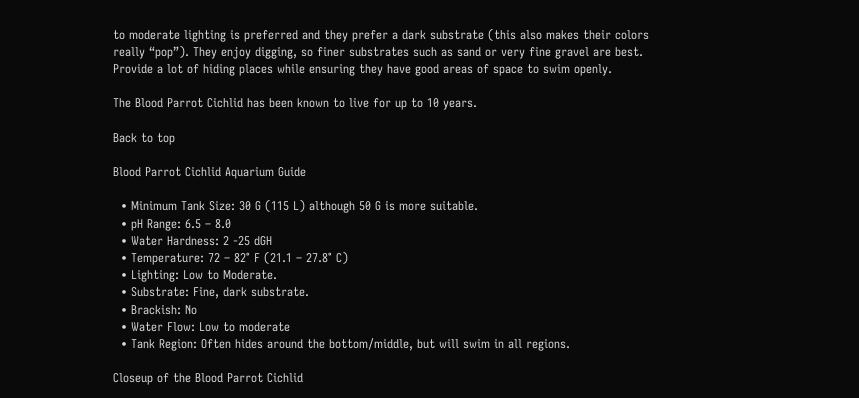to moderate lighting is preferred and they prefer a dark substrate (this also makes their colors really “pop”). They enjoy digging, so finer substrates such as sand or very fine gravel are best. Provide a lot of hiding places while ensuring they have good areas of space to swim openly.

The Blood Parrot Cichlid has been known to live for up to 10 years.

Back to top

Blood Parrot Cichlid Aquarium Guide

  • Minimum Tank Size: 30 G (115 L) although 50 G is more suitable.
  • pH Range: 6.5 – 8.0
  • Water Hardness: 2 -25 dGH
  • Temperature: 72 – 82° F (21.1 – 27.8° C)
  • Lighting: Low to Moderate.
  • Substrate: Fine, dark substrate.
  • Brackish: No
  • Water Flow: Low to moderate
  • Tank Region: Often hides around the bottom/middle, but will swim in all regions.

Closeup of the Blood Parrot Cichlid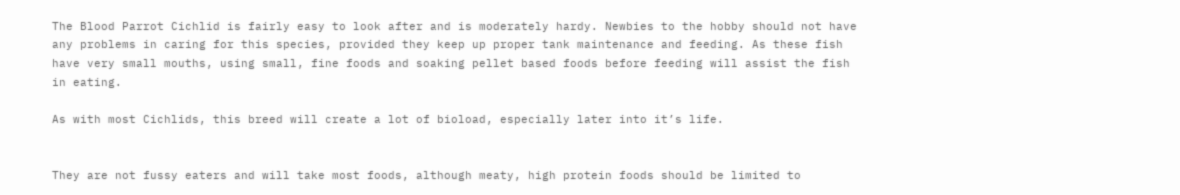The Blood Parrot Cichlid is fairly easy to look after and is moderately hardy. Newbies to the hobby should not have any problems in caring for this species, provided they keep up proper tank maintenance and feeding. As these fish have very small mouths, using small, fine foods and soaking pellet based foods before feeding will assist the fish in eating.

As with most Cichlids, this breed will create a lot of bioload, especially later into it’s life.


They are not fussy eaters and will take most foods, although meaty, high protein foods should be limited to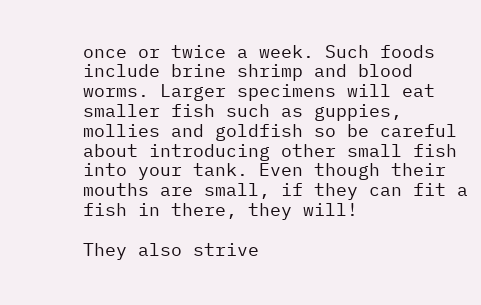once or twice a week. Such foods include brine shrimp and blood worms. Larger specimens will eat smaller fish such as guppies, mollies and goldfish so be careful about introducing other small fish into your tank. Even though their mouths are small, if they can fit a fish in there, they will!

They also strive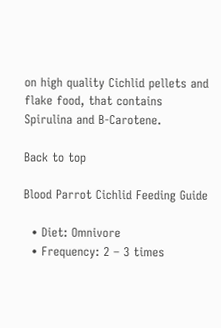on high quality Cichlid pellets and flake food, that contains Spirulina and B-Carotene.

Back to top

Blood Parrot Cichlid Feeding Guide

  • Diet: Omnivore
  • Frequency: 2 – 3 times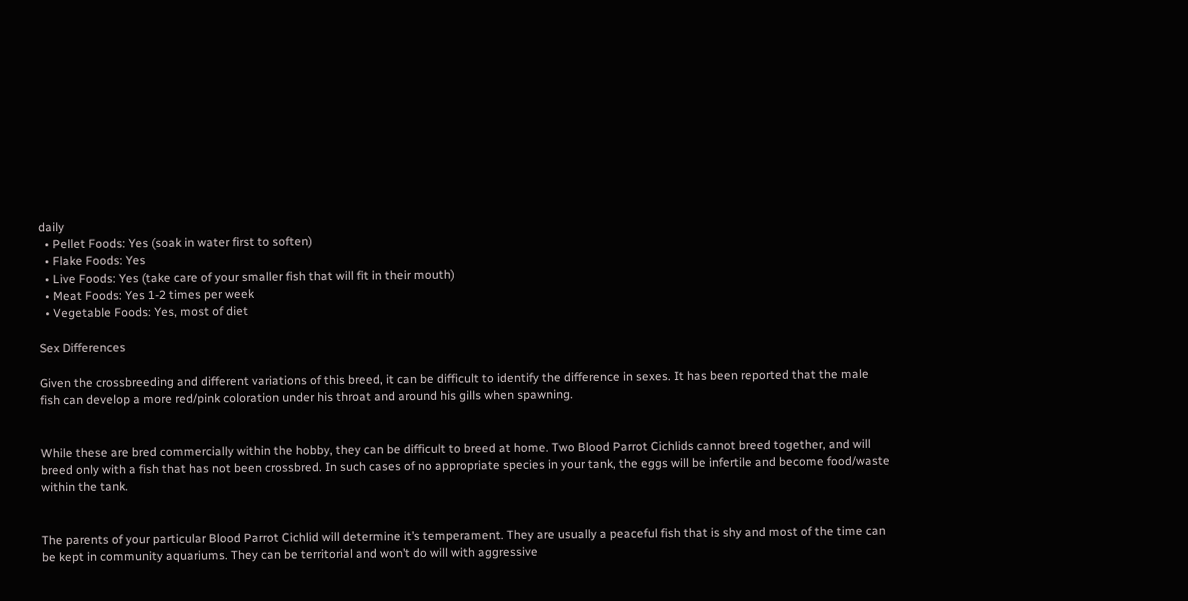daily
  • Pellet Foods: Yes (soak in water first to soften)
  • Flake Foods: Yes
  • Live Foods: Yes (take care of your smaller fish that will fit in their mouth)
  • Meat Foods: Yes 1-2 times per week
  • Vegetable Foods: Yes, most of diet

Sex Differences

Given the crossbreeding and different variations of this breed, it can be difficult to identify the difference in sexes. It has been reported that the male fish can develop a more red/pink coloration under his throat and around his gills when spawning.


While these are bred commercially within the hobby, they can be difficult to breed at home. Two Blood Parrot Cichlids cannot breed together, and will breed only with a fish that has not been crossbred. In such cases of no appropriate species in your tank, the eggs will be infertile and become food/waste within the tank.


The parents of your particular Blood Parrot Cichlid will determine it’s temperament. They are usually a peaceful fish that is shy and most of the time can be kept in community aquariums. They can be territorial and won’t do will with aggressive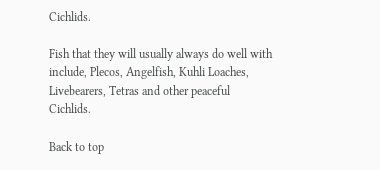Cichlids.

Fish that they will usually always do well with include, Plecos, Angelfish, Kuhli Loaches, Livebearers, Tetras and other peaceful Cichlids.

Back to top